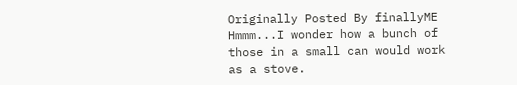Originally Posted By finallyME
Hmmm...I wonder how a bunch of those in a small can would work as a stove.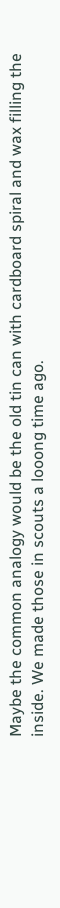Maybe the common analogy would be the old tin can with cardboard spiral and wax filling the inside. We made those in scouts a looong time ago.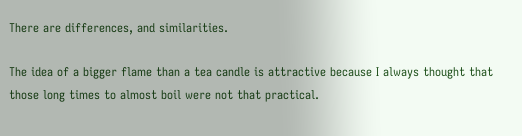There are differences, and similarities.

The idea of a bigger flame than a tea candle is attractive because I always thought that those long times to almost boil were not that practical.